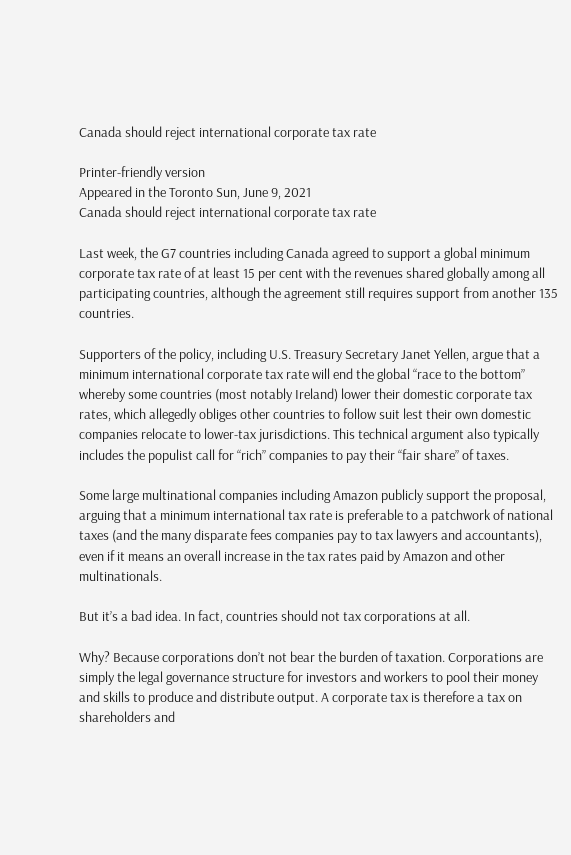Canada should reject international corporate tax rate

Printer-friendly version
Appeared in the Toronto Sun, June 9, 2021
Canada should reject international corporate tax rate

Last week, the G7 countries including Canada agreed to support a global minimum corporate tax rate of at least 15 per cent with the revenues shared globally among all participating countries, although the agreement still requires support from another 135 countries.

Supporters of the policy, including U.S. Treasury Secretary Janet Yellen, argue that a minimum international corporate tax rate will end the global “race to the bottom” whereby some countries (most notably Ireland) lower their domestic corporate tax rates, which allegedly obliges other countries to follow suit lest their own domestic companies relocate to lower-tax jurisdictions. This technical argument also typically includes the populist call for “rich” companies to pay their “fair share” of taxes.

Some large multinational companies including Amazon publicly support the proposal, arguing that a minimum international tax rate is preferable to a patchwork of national taxes (and the many disparate fees companies pay to tax lawyers and accountants), even if it means an overall increase in the tax rates paid by Amazon and other multinationals.

But it’s a bad idea. In fact, countries should not tax corporations at all.

Why? Because corporations don’t not bear the burden of taxation. Corporations are simply the legal governance structure for investors and workers to pool their money and skills to produce and distribute output. A corporate tax is therefore a tax on shareholders and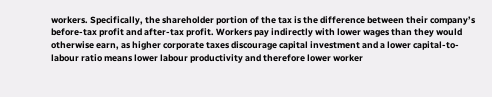workers. Specifically, the shareholder portion of the tax is the difference between their company’s before-tax profit and after-tax profit. Workers pay indirectly with lower wages than they would otherwise earn, as higher corporate taxes discourage capital investment and a lower capital-to-labour ratio means lower labour productivity and therefore lower worker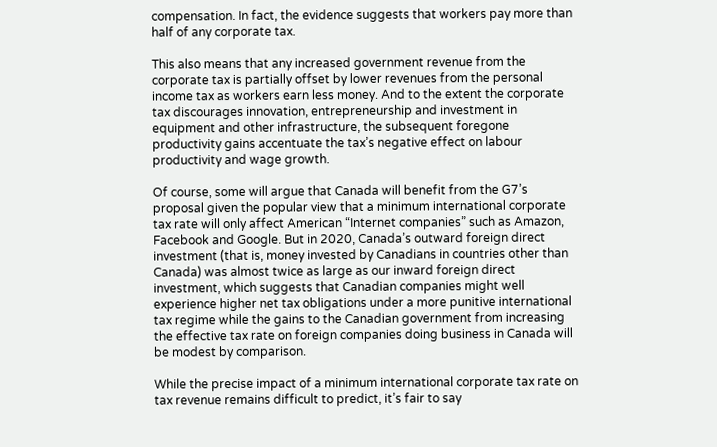compensation. In fact, the evidence suggests that workers pay more than half of any corporate tax.

This also means that any increased government revenue from the corporate tax is partially offset by lower revenues from the personal income tax as workers earn less money. And to the extent the corporate tax discourages innovation, entrepreneurship and investment in equipment and other infrastructure, the subsequent foregone productivity gains accentuate the tax’s negative effect on labour productivity and wage growth.

Of course, some will argue that Canada will benefit from the G7’s proposal given the popular view that a minimum international corporate tax rate will only affect American “Internet companies” such as Amazon, Facebook and Google. But in 2020, Canada’s outward foreign direct investment (that is, money invested by Canadians in countries other than Canada) was almost twice as large as our inward foreign direct investment, which suggests that Canadian companies might well experience higher net tax obligations under a more punitive international tax regime while the gains to the Canadian government from increasing the effective tax rate on foreign companies doing business in Canada will be modest by comparison.

While the precise impact of a minimum international corporate tax rate on tax revenue remains difficult to predict, it’s fair to say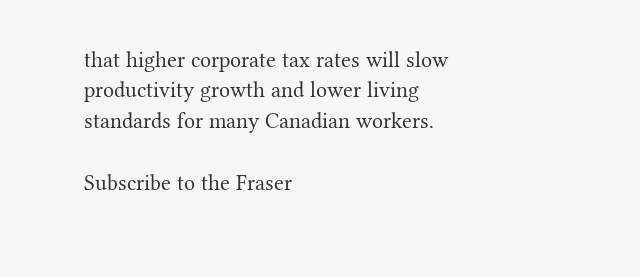that higher corporate tax rates will slow productivity growth and lower living standards for many Canadian workers.

Subscribe to the Fraser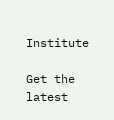Institute

Get the latest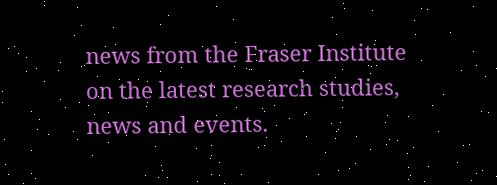news from the Fraser Institute on the latest research studies, news and events.